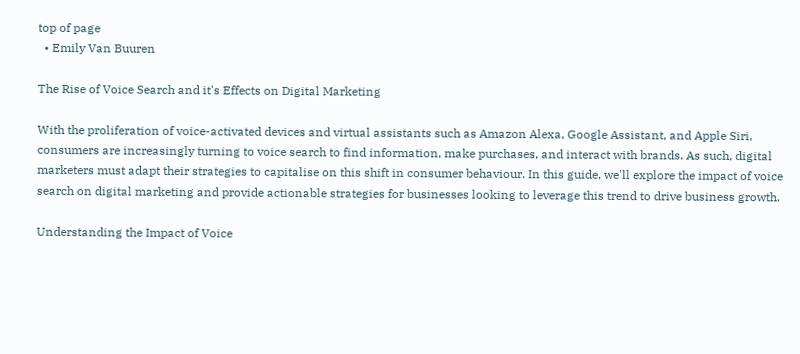top of page
  • Emily Van Buuren

The Rise of Voice Search and it's Effects on Digital Marketing

With the proliferation of voice-activated devices and virtual assistants such as Amazon Alexa, Google Assistant, and Apple Siri, consumers are increasingly turning to voice search to find information, make purchases, and interact with brands. As such, digital marketers must adapt their strategies to capitalise on this shift in consumer behaviour. In this guide, we'll explore the impact of voice search on digital marketing and provide actionable strategies for businesses looking to leverage this trend to drive business growth.

Understanding the Impact of Voice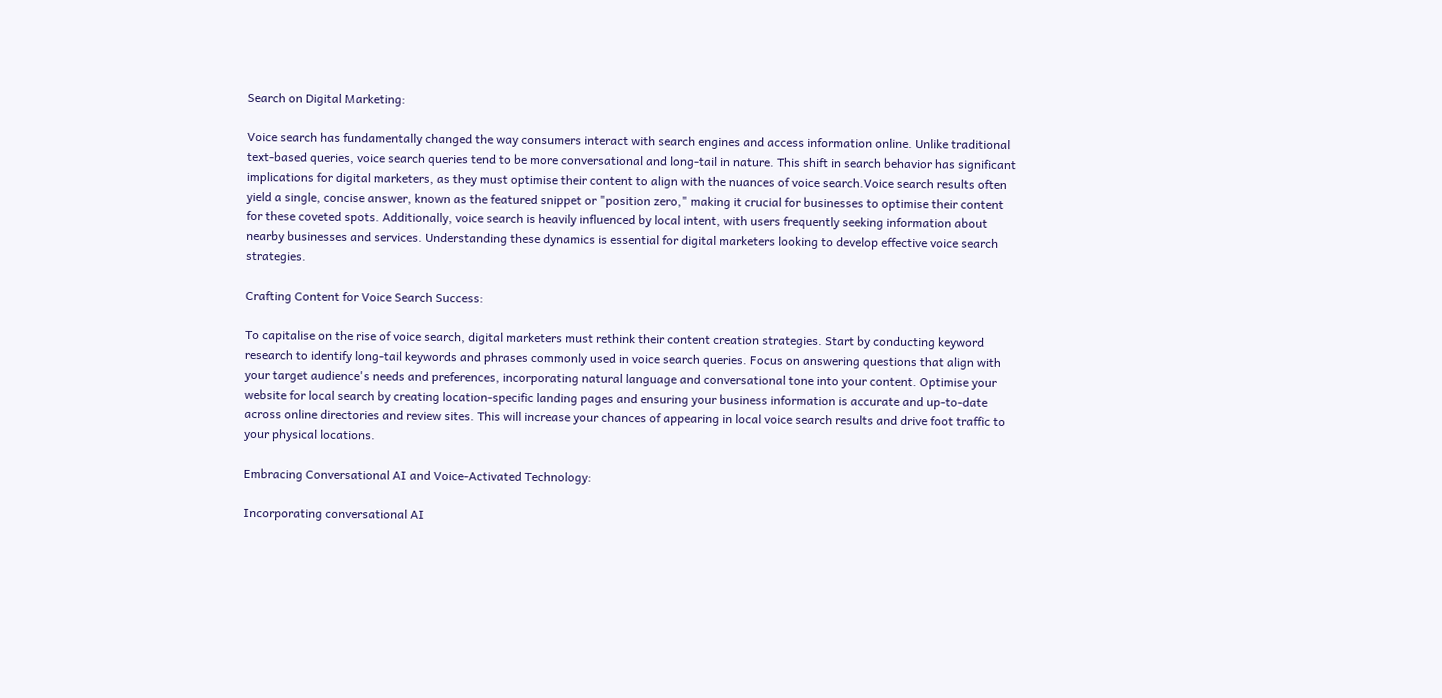Search on Digital Marketing:

Voice search has fundamentally changed the way consumers interact with search engines and access information online. Unlike traditional text-based queries, voice search queries tend to be more conversational and long-tail in nature. This shift in search behavior has significant implications for digital marketers, as they must optimise their content to align with the nuances of voice search.Voice search results often yield a single, concise answer, known as the featured snippet or "position zero," making it crucial for businesses to optimise their content for these coveted spots. Additionally, voice search is heavily influenced by local intent, with users frequently seeking information about nearby businesses and services. Understanding these dynamics is essential for digital marketers looking to develop effective voice search strategies.

Crafting Content for Voice Search Success:

To capitalise on the rise of voice search, digital marketers must rethink their content creation strategies. Start by conducting keyword research to identify long-tail keywords and phrases commonly used in voice search queries. Focus on answering questions that align with your target audience's needs and preferences, incorporating natural language and conversational tone into your content. Optimise your website for local search by creating location-specific landing pages and ensuring your business information is accurate and up-to-date across online directories and review sites. This will increase your chances of appearing in local voice search results and drive foot traffic to your physical locations.

Embracing Conversational AI and Voice-Activated Technology:

Incorporating conversational AI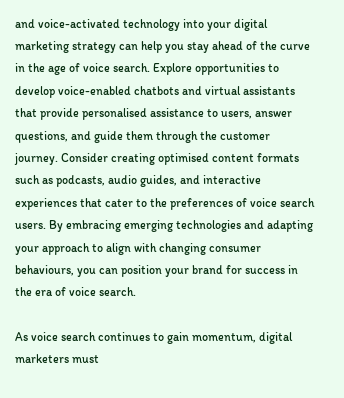and voice-activated technology into your digital marketing strategy can help you stay ahead of the curve in the age of voice search. Explore opportunities to develop voice-enabled chatbots and virtual assistants that provide personalised assistance to users, answer questions, and guide them through the customer journey. Consider creating optimised content formats such as podcasts, audio guides, and interactive experiences that cater to the preferences of voice search users. By embracing emerging technologies and adapting your approach to align with changing consumer behaviours, you can position your brand for success in the era of voice search.

As voice search continues to gain momentum, digital marketers must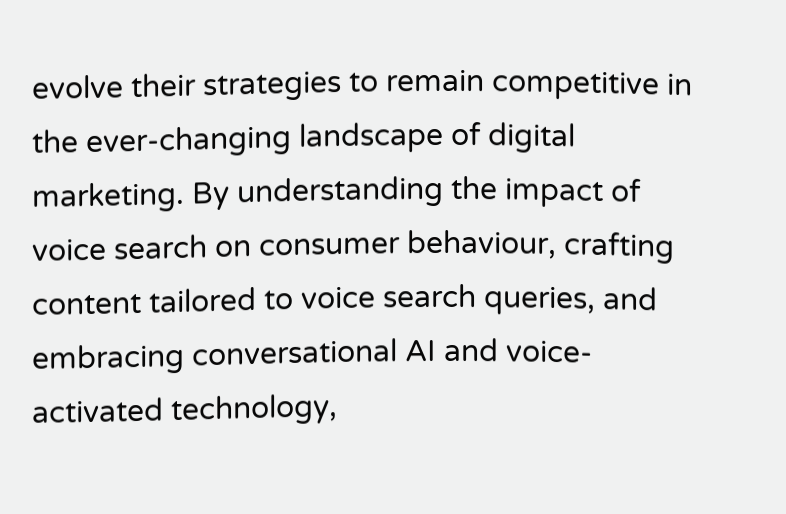evolve their strategies to remain competitive in the ever-changing landscape of digital marketing. By understanding the impact of voice search on consumer behaviour, crafting content tailored to voice search queries, and embracing conversational AI and voice-activated technology,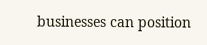businesses can position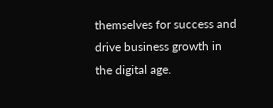themselves for success and drive business growth in the digital age.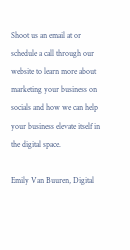Shoot us an email at or schedule a call through our website to learn more about marketing your business on socials and how we can help your business elevate itself in the digital space.

Emily Van Buuren, Digital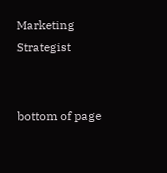Marketing Strategist


bottom of page